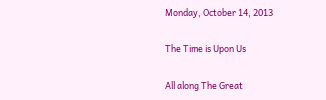Monday, October 14, 2013

The Time is Upon Us

All along The Great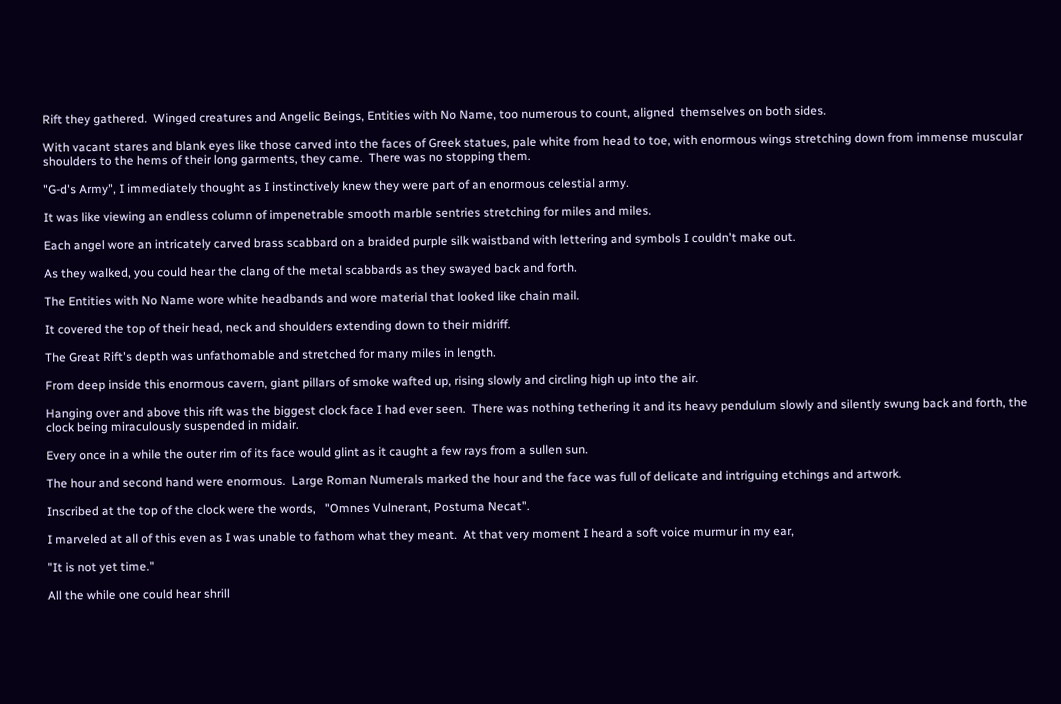Rift they gathered.  Winged creatures and Angelic Beings, Entities with No Name, too numerous to count, aligned  themselves on both sides.

With vacant stares and blank eyes like those carved into the faces of Greek statues, pale white from head to toe, with enormous wings stretching down from immense muscular shoulders to the hems of their long garments, they came.  There was no stopping them.

"G-d's Army", I immediately thought as I instinctively knew they were part of an enormous celestial army.

It was like viewing an endless column of impenetrable smooth marble sentries stretching for miles and miles.

Each angel wore an intricately carved brass scabbard on a braided purple silk waistband with lettering and symbols I couldn't make out.

As they walked, you could hear the clang of the metal scabbards as they swayed back and forth.

The Entities with No Name wore white headbands and wore material that looked like chain mail.

It covered the top of their head, neck and shoulders extending down to their midriff.

The Great Rift's depth was unfathomable and stretched for many miles in length.

From deep inside this enormous cavern, giant pillars of smoke wafted up, rising slowly and circling high up into the air.

Hanging over and above this rift was the biggest clock face I had ever seen.  There was nothing tethering it and its heavy pendulum slowly and silently swung back and forth, the clock being miraculously suspended in midair.

Every once in a while the outer rim of its face would glint as it caught a few rays from a sullen sun.

The hour and second hand were enormous.  Large Roman Numerals marked the hour and the face was full of delicate and intriguing etchings and artwork.

Inscribed at the top of the clock were the words,   "Omnes Vulnerant, Postuma Necat".

I marveled at all of this even as I was unable to fathom what they meant.  At that very moment I heard a soft voice murmur in my ear,

"It is not yet time."

All the while one could hear shrill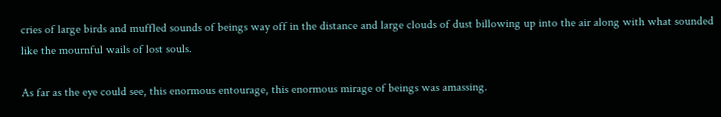cries of large birds and muffled sounds of beings way off in the distance and large clouds of dust billowing up into the air along with what sounded like the mournful wails of lost souls.

As far as the eye could see, this enormous entourage, this enormous mirage of beings was amassing.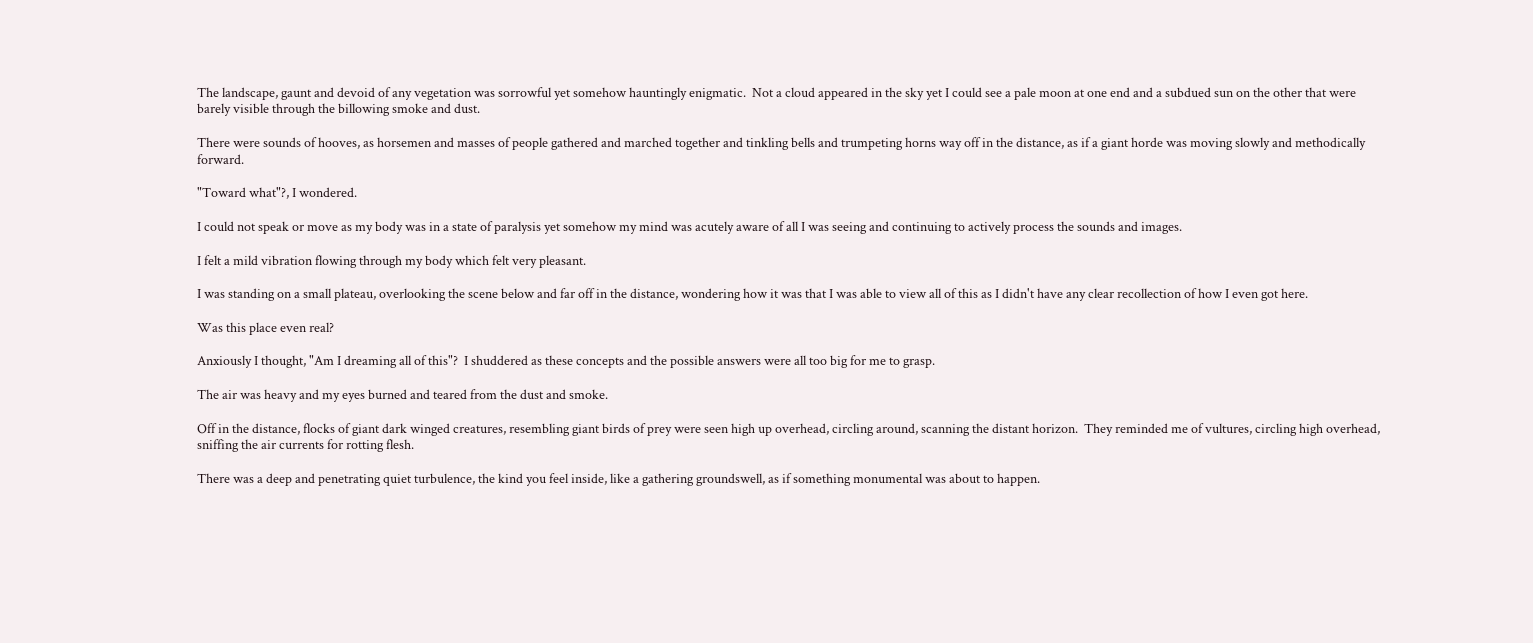The landscape, gaunt and devoid of any vegetation was sorrowful yet somehow hauntingly enigmatic.  Not a cloud appeared in the sky yet I could see a pale moon at one end and a subdued sun on the other that were barely visible through the billowing smoke and dust.

There were sounds of hooves, as horsemen and masses of people gathered and marched together and tinkling bells and trumpeting horns way off in the distance, as if a giant horde was moving slowly and methodically forward.

"Toward what"?, I wondered.

I could not speak or move as my body was in a state of paralysis yet somehow my mind was acutely aware of all I was seeing and continuing to actively process the sounds and images.

I felt a mild vibration flowing through my body which felt very pleasant.

I was standing on a small plateau, overlooking the scene below and far off in the distance, wondering how it was that I was able to view all of this as I didn't have any clear recollection of how I even got here.

Was this place even real?

Anxiously I thought, "Am I dreaming all of this"?  I shuddered as these concepts and the possible answers were all too big for me to grasp.

The air was heavy and my eyes burned and teared from the dust and smoke.

Off in the distance, flocks of giant dark winged creatures, resembling giant birds of prey were seen high up overhead, circling around, scanning the distant horizon.  They reminded me of vultures, circling high overhead, sniffing the air currents for rotting flesh.

There was a deep and penetrating quiet turbulence, the kind you feel inside, like a gathering groundswell, as if something monumental was about to happen.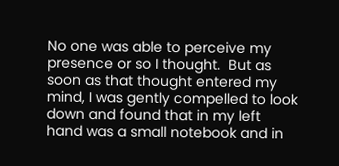No one was able to perceive my presence or so I thought.  But as soon as that thought entered my mind, I was gently compelled to look down and found that in my left hand was a small notebook and in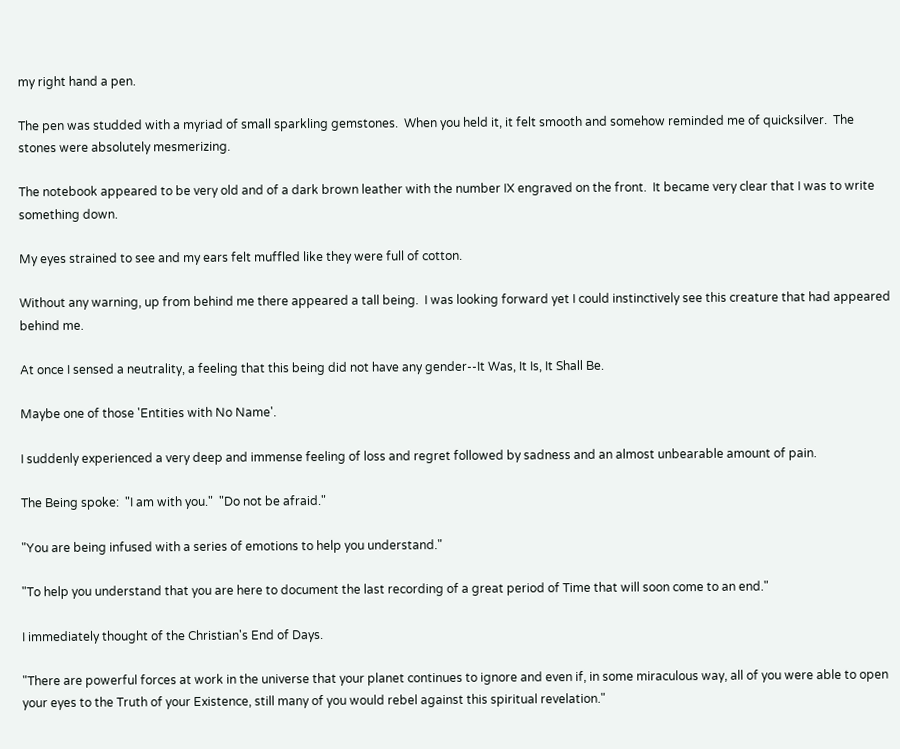my right hand a pen.

The pen was studded with a myriad of small sparkling gemstones.  When you held it, it felt smooth and somehow reminded me of quicksilver.  The stones were absolutely mesmerizing.

The notebook appeared to be very old and of a dark brown leather with the number IX engraved on the front.  It became very clear that I was to write something down.

My eyes strained to see and my ears felt muffled like they were full of cotton.

Without any warning, up from behind me there appeared a tall being.  I was looking forward yet I could instinctively see this creature that had appeared behind me.

At once I sensed a neutrality, a feeling that this being did not have any gender--It Was, It Is, It Shall Be.

Maybe one of those 'Entities with No Name'.

I suddenly experienced a very deep and immense feeling of loss and regret followed by sadness and an almost unbearable amount of pain.

The Being spoke:  "I am with you."  "Do not be afraid."

"You are being infused with a series of emotions to help you understand."

"To help you understand that you are here to document the last recording of a great period of Time that will soon come to an end."

I immediately thought of the Christian's End of Days.

"There are powerful forces at work in the universe that your planet continues to ignore and even if, in some miraculous way, all of you were able to open your eyes to the Truth of your Existence, still many of you would rebel against this spiritual revelation."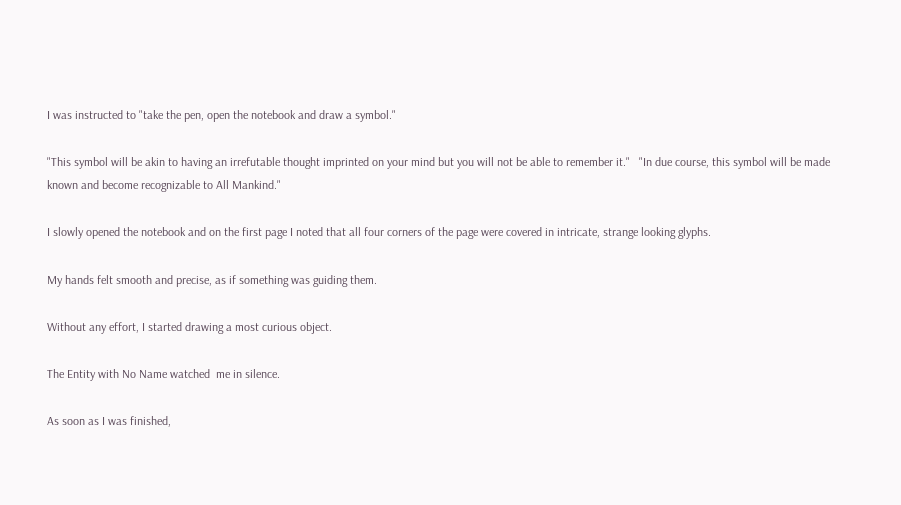I was instructed to "take the pen, open the notebook and draw a symbol."

"This symbol will be akin to having an irrefutable thought imprinted on your mind but you will not be able to remember it."   "In due course, this symbol will be made known and become recognizable to All Mankind."

I slowly opened the notebook and on the first page I noted that all four corners of the page were covered in intricate, strange looking glyphs.

My hands felt smooth and precise, as if something was guiding them.

Without any effort, I started drawing a most curious object.

The Entity with No Name watched  me in silence.

As soon as I was finished,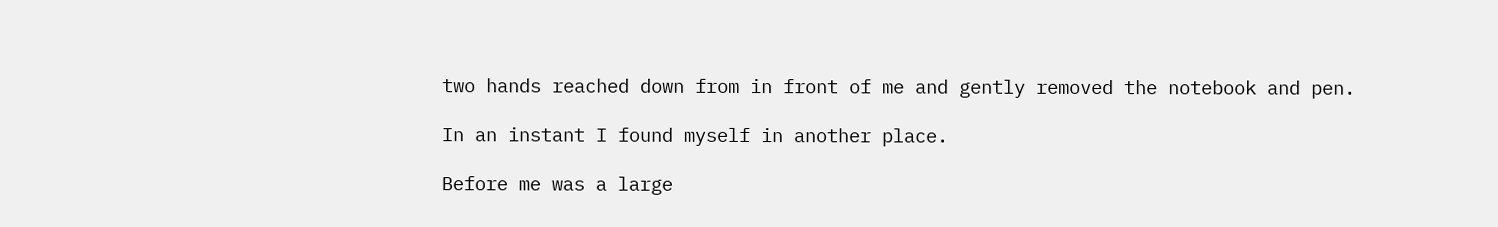two hands reached down from in front of me and gently removed the notebook and pen.

In an instant I found myself in another place.

Before me was a large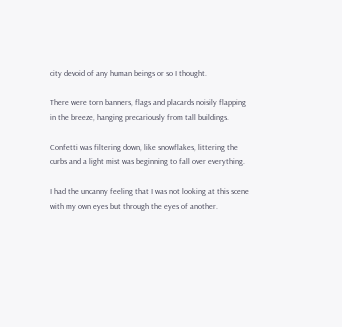city devoid of any human beings or so I thought.

There were torn banners, flags and placards noisily flapping in the breeze, hanging precariously from tall buildings.

Confetti was filtering down, like snowflakes, littering the curbs and a light mist was beginning to fall over everything.

I had the uncanny feeling that I was not looking at this scene with my own eyes but through the eyes of another.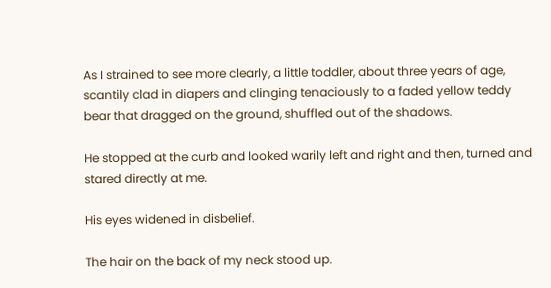As I strained to see more clearly, a little toddler, about three years of age, scantily clad in diapers and clinging tenaciously to a faded yellow teddy bear that dragged on the ground, shuffled out of the shadows.

He stopped at the curb and looked warily left and right and then, turned and stared directly at me.

His eyes widened in disbelief.

The hair on the back of my neck stood up.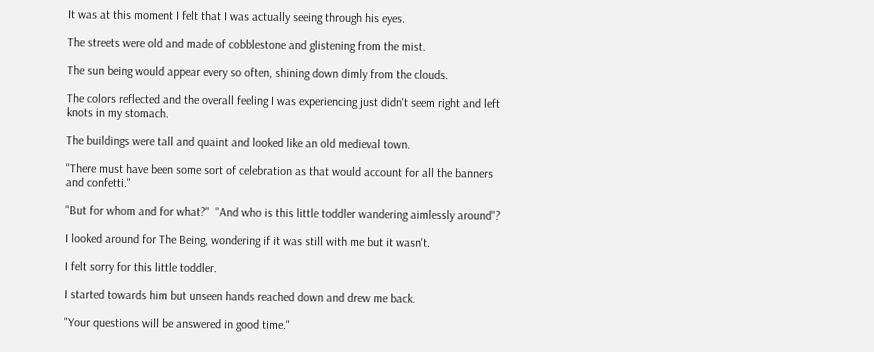It was at this moment I felt that I was actually seeing through his eyes.

The streets were old and made of cobblestone and glistening from the mist.

The sun being would appear every so often, shining down dimly from the clouds.

The colors reflected and the overall feeling I was experiencing just didn't seem right and left knots in my stomach.

The buildings were tall and quaint and looked like an old medieval town.

"There must have been some sort of celebration as that would account for all the banners and confetti."

"But for whom and for what?"  "And who is this little toddler wandering aimlessly around"?

I looked around for The Being, wondering if it was still with me but it wasn't.

I felt sorry for this little toddler.

I started towards him but unseen hands reached down and drew me back.

"Your questions will be answered in good time."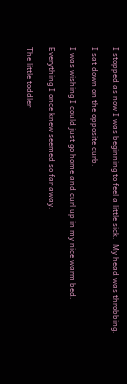I stopped as now I was beginning to feel a little sick.  My head was throbbing.

I sat down on the opposite curb.

I was wishing I could just go home and curl up in my nice warm bed.

Everything I once knew seemed so far away.

The little toddler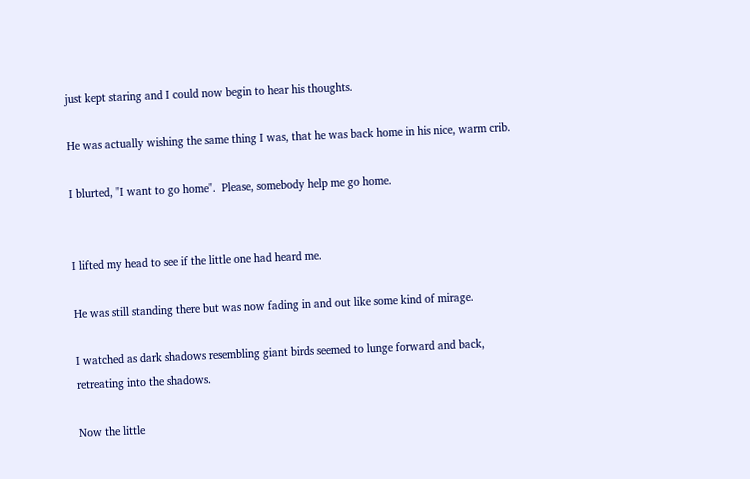just kept staring and I could now begin to hear his thoughts.

He was actually wishing the same thing I was, that he was back home in his nice, warm crib.

I blurted, "I want to go home".  Please, somebody help me go home.


I lifted my head to see if the little one had heard me.

He was still standing there but was now fading in and out like some kind of mirage.

I watched as dark shadows resembling giant birds seemed to lunge forward and back, retreating into the shadows.

Now the little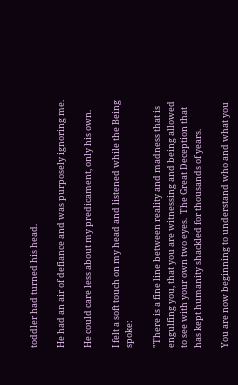toddler had turned his head.

He had an air of defiance and was purposely ignoring me.

He could care less about my predicament, only his own.

I felt a soft touch on my head and listened while the Being spoke:

"There is a fine line between reality and madness that is engulfing you, that you are witnessing and being allowed to see with your own two eyes.  The Great Deception that has kept humanity shackled for thousands of years.

You are now beginning to understand who and what you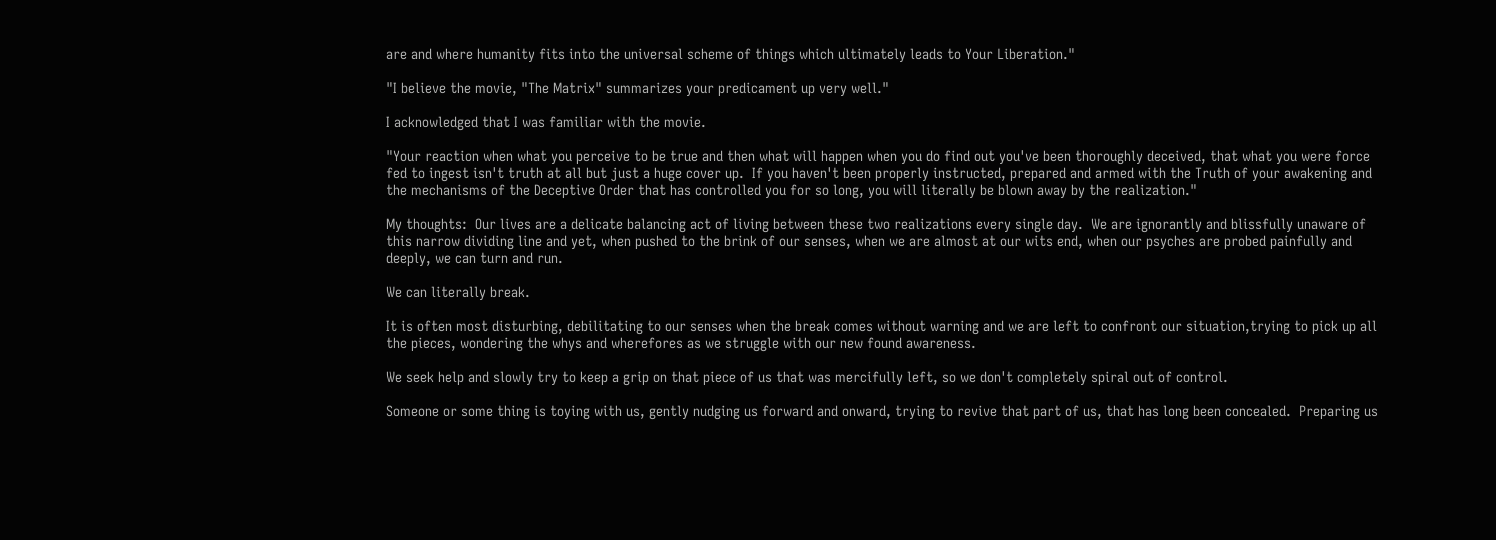are and where humanity fits into the universal scheme of things which ultimately leads to Your Liberation."

"I believe the movie, "The Matrix" summarizes your predicament up very well."

I acknowledged that I was familiar with the movie.

"Your reaction when what you perceive to be true and then what will happen when you do find out you've been thoroughly deceived, that what you were force fed to ingest isn't truth at all but just a huge cover up.  If you haven't been properly instructed, prepared and armed with the Truth of your awakening and the mechanisms of the Deceptive Order that has controlled you for so long, you will literally be blown away by the realization."

My thoughts:  Our lives are a delicate balancing act of living between these two realizations every single day.  We are ignorantly and blissfully unaware of this narrow dividing line and yet, when pushed to the brink of our senses, when we are almost at our wits end, when our psyches are probed painfully and deeply, we can turn and run.

We can literally break.

It is often most disturbing, debilitating to our senses when the break comes without warning and we are left to confront our situation,trying to pick up all the pieces, wondering the whys and wherefores as we struggle with our new found awareness.

We seek help and slowly try to keep a grip on that piece of us that was mercifully left, so we don't completely spiral out of control.

Someone or some thing is toying with us, gently nudging us forward and onward, trying to revive that part of us, that has long been concealed.  Preparing us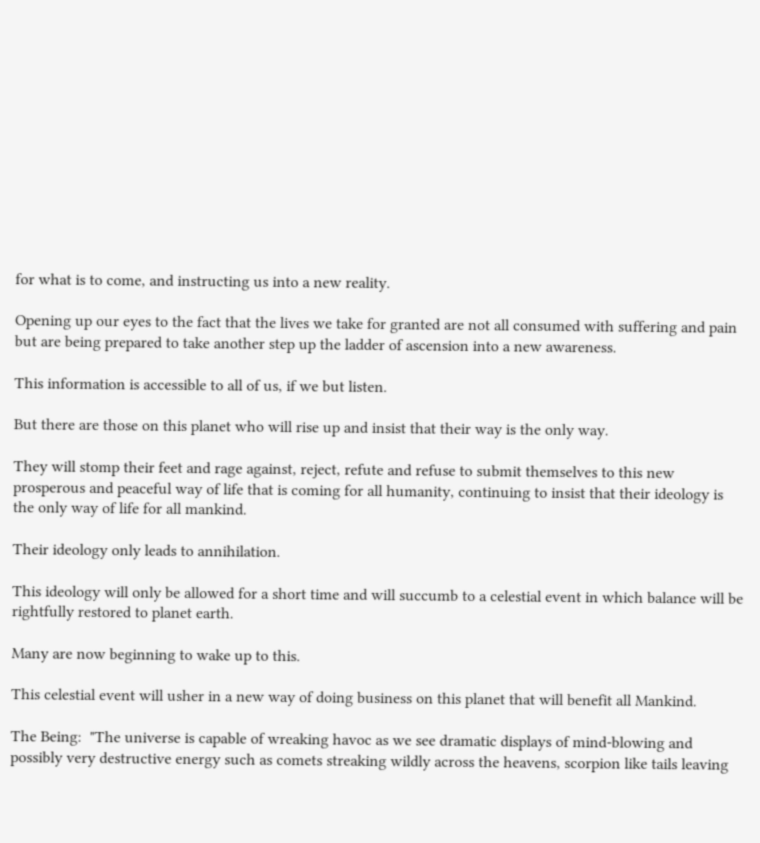for what is to come, and instructing us into a new reality.

Opening up our eyes to the fact that the lives we take for granted are not all consumed with suffering and pain but are being prepared to take another step up the ladder of ascension into a new awareness.

This information is accessible to all of us, if we but listen.

But there are those on this planet who will rise up and insist that their way is the only way.

They will stomp their feet and rage against, reject, refute and refuse to submit themselves to this new prosperous and peaceful way of life that is coming for all humanity, continuing to insist that their ideology is the only way of life for all mankind.

Their ideology only leads to annihilation.

This ideology will only be allowed for a short time and will succumb to a celestial event in which balance will be rightfully restored to planet earth.

Many are now beginning to wake up to this.

This celestial event will usher in a new way of doing business on this planet that will benefit all Mankind.

The Being:  "The universe is capable of wreaking havoc as we see dramatic displays of mind-blowing and possibly very destructive energy such as comets streaking wildly across the heavens, scorpion like tails leaving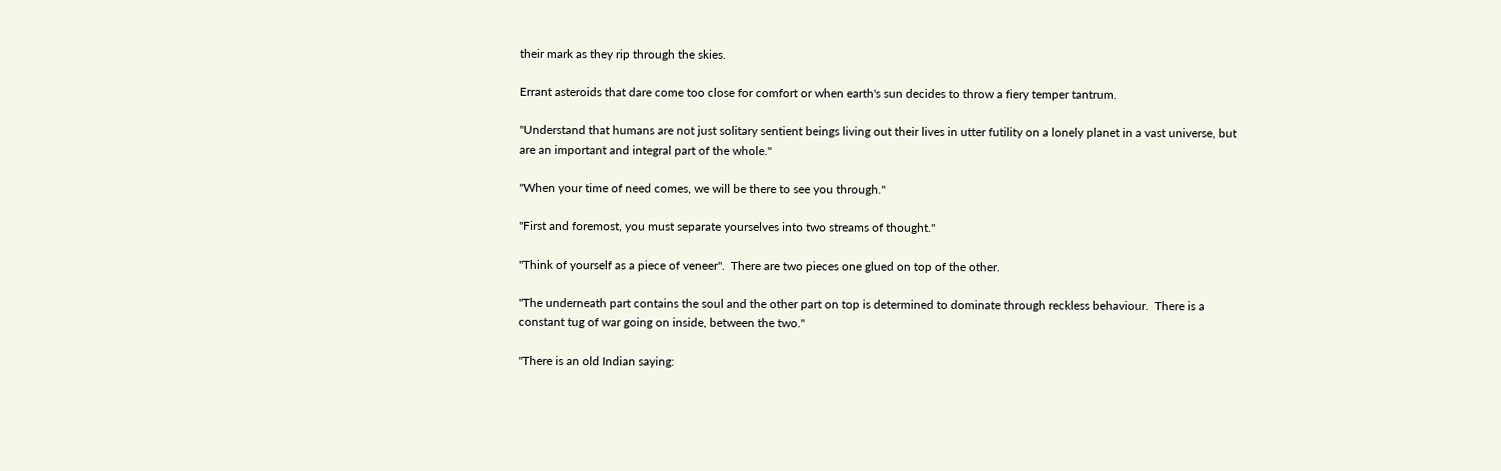their mark as they rip through the skies.

Errant asteroids that dare come too close for comfort or when earth's sun decides to throw a fiery temper tantrum.

"Understand that humans are not just solitary sentient beings living out their lives in utter futility on a lonely planet in a vast universe, but are an important and integral part of the whole."

"When your time of need comes, we will be there to see you through."

"First and foremost, you must separate yourselves into two streams of thought."

"Think of yourself as a piece of veneer".  There are two pieces one glued on top of the other.

"The underneath part contains the soul and the other part on top is determined to dominate through reckless behaviour.  There is a constant tug of war going on inside, between the two."

"There is an old Indian saying: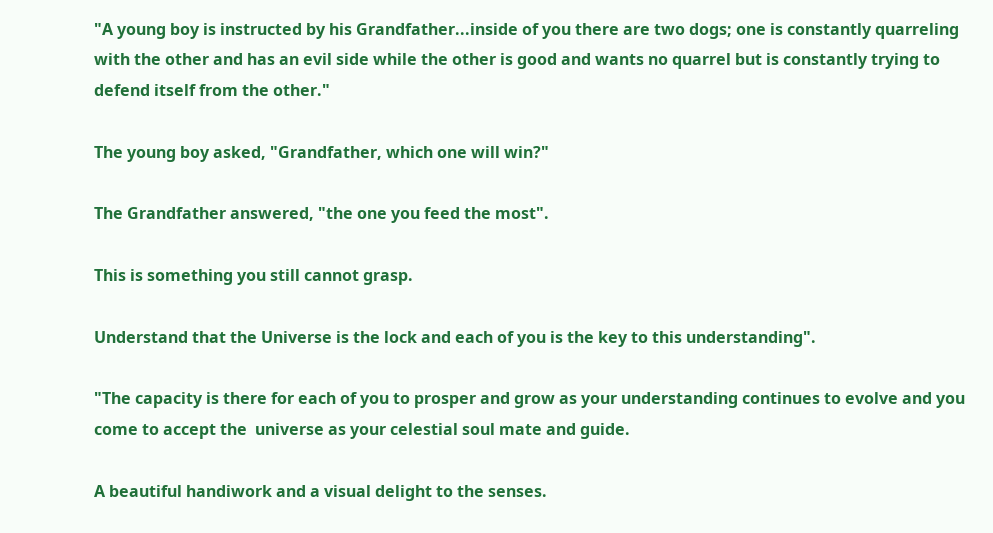"A young boy is instructed by his Grandfather...inside of you there are two dogs; one is constantly quarreling with the other and has an evil side while the other is good and wants no quarrel but is constantly trying to defend itself from the other."

The young boy asked, "Grandfather, which one will win?"

The Grandfather answered, "the one you feed the most".

This is something you still cannot grasp.

Understand that the Universe is the lock and each of you is the key to this understanding".

"The capacity is there for each of you to prosper and grow as your understanding continues to evolve and you come to accept the  universe as your celestial soul mate and guide.

A beautiful handiwork and a visual delight to the senses.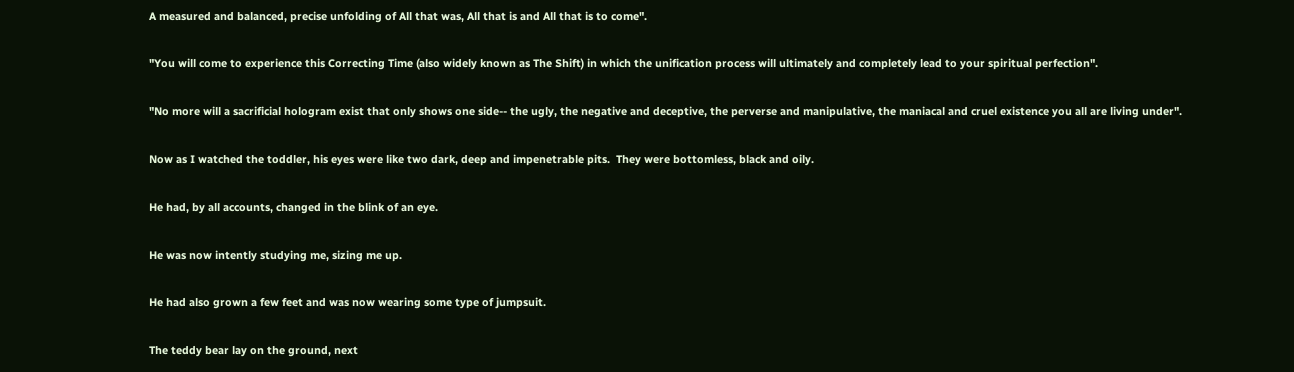A measured and balanced, precise unfolding of All that was, All that is and All that is to come".

"You will come to experience this Correcting Time (also widely known as The Shift) in which the unification process will ultimately and completely lead to your spiritual perfection".

"No more will a sacrificial hologram exist that only shows one side-- the ugly, the negative and deceptive, the perverse and manipulative, the maniacal and cruel existence you all are living under".

Now as I watched the toddler, his eyes were like two dark, deep and impenetrable pits.  They were bottomless, black and oily.

He had, by all accounts, changed in the blink of an eye.

He was now intently studying me, sizing me up.

He had also grown a few feet and was now wearing some type of jumpsuit.

The teddy bear lay on the ground, next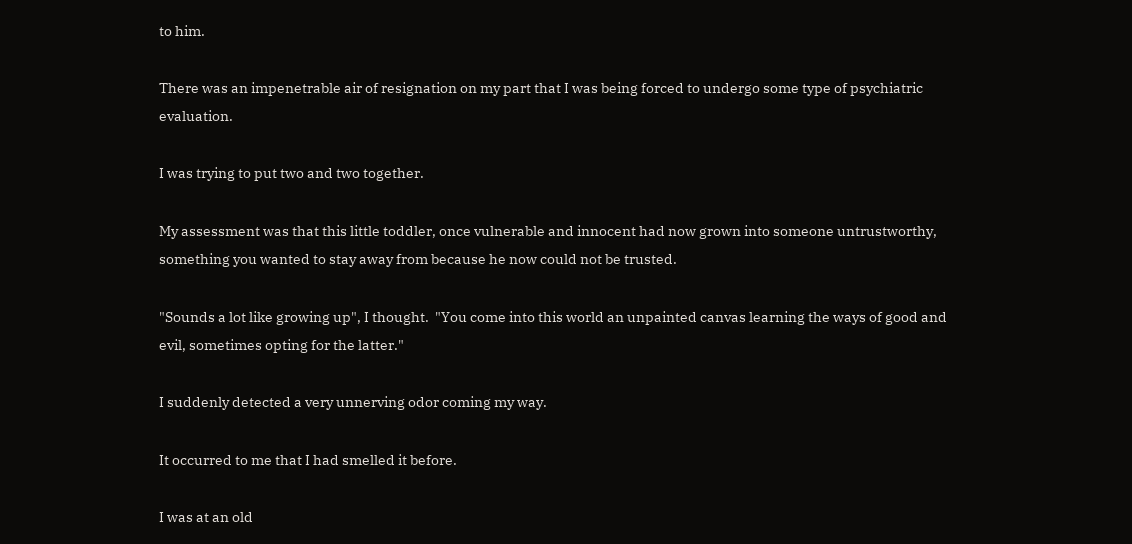to him.

There was an impenetrable air of resignation on my part that I was being forced to undergo some type of psychiatric evaluation.

I was trying to put two and two together.

My assessment was that this little toddler, once vulnerable and innocent had now grown into someone untrustworthy, something you wanted to stay away from because he now could not be trusted.

"Sounds a lot like growing up", I thought.  "You come into this world an unpainted canvas learning the ways of good and evil, sometimes opting for the latter."

I suddenly detected a very unnerving odor coming my way.

It occurred to me that I had smelled it before.

I was at an old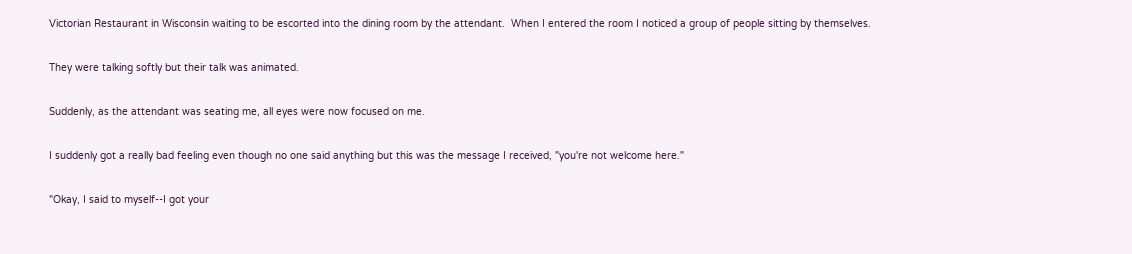Victorian Restaurant in Wisconsin waiting to be escorted into the dining room by the attendant.  When I entered the room I noticed a group of people sitting by themselves.

They were talking softly but their talk was animated.

Suddenly, as the attendant was seating me, all eyes were now focused on me.

I suddenly got a really bad feeling even though no one said anything but this was the message I received, "you're not welcome here."

"Okay, I said to myself--I got your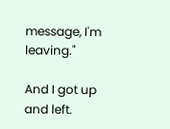message, I'm leaving."

And I got up and left.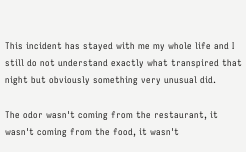This incident has stayed with me my whole life and I still do not understand exactly what transpired that night but obviously something very unusual did.

The odor wasn't coming from the restaurant, it wasn't coming from the food, it wasn't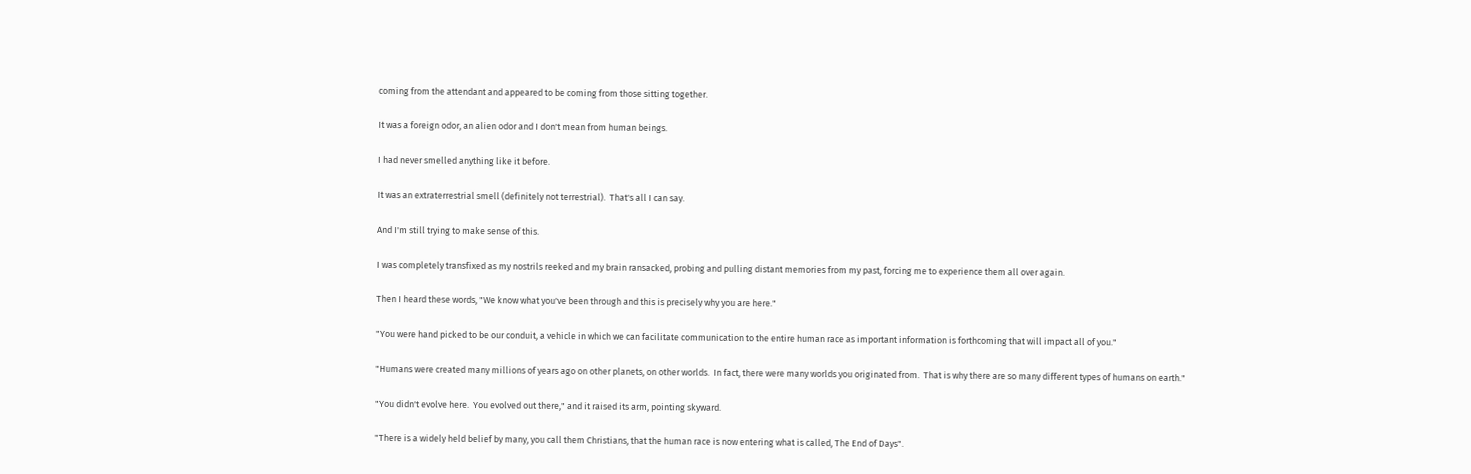coming from the attendant and appeared to be coming from those sitting together.

It was a foreign odor, an alien odor and I don't mean from human beings.

I had never smelled anything like it before.

It was an extraterrestrial smell (definitely not terrestrial).  That's all I can say.

And I'm still trying to make sense of this.

I was completely transfixed as my nostrils reeked and my brain ransacked, probing and pulling distant memories from my past, forcing me to experience them all over again.

Then I heard these words, "We know what you've been through and this is precisely why you are here."

"You were hand picked to be our conduit, a vehicle in which we can facilitate communication to the entire human race as important information is forthcoming that will impact all of you."

"Humans were created many millions of years ago on other planets, on other worlds.  In fact, there were many worlds you originated from.  That is why there are so many different types of humans on earth."

"You didn't evolve here.  You evolved out there," and it raised its arm, pointing skyward.

"There is a widely held belief by many, you call them Christians, that the human race is now entering what is called, The End of Days".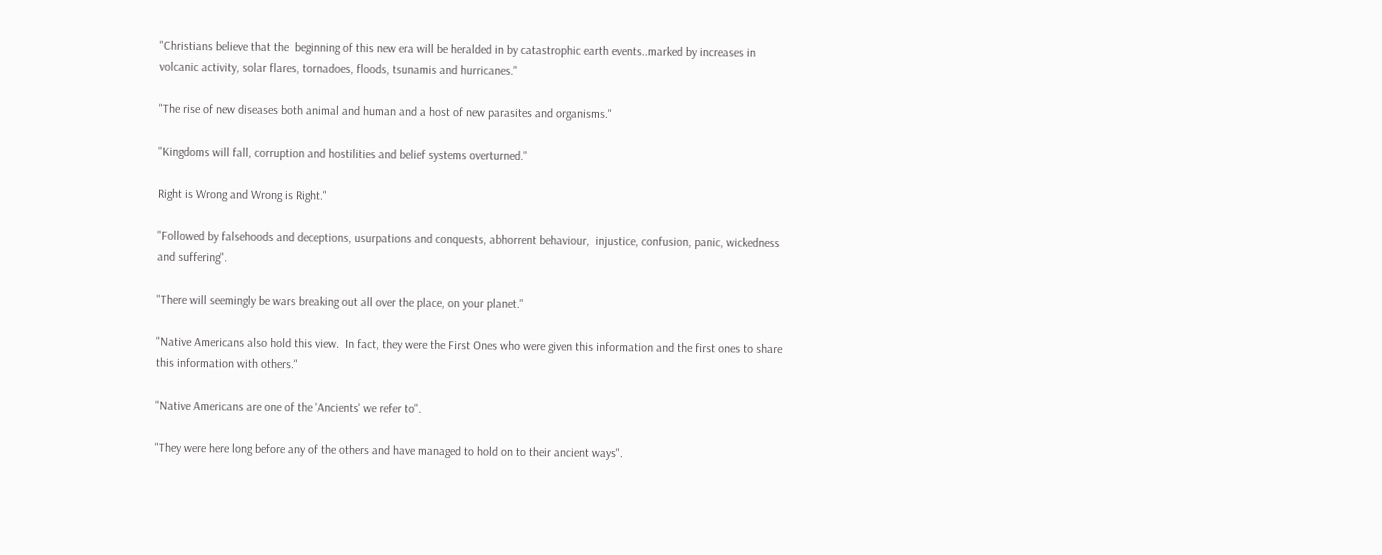"Christians believe that the  beginning of this new era will be heralded in by catastrophic earth events..marked by increases in volcanic activity, solar flares, tornadoes, floods, tsunamis and hurricanes."

"The rise of new diseases both animal and human and a host of new parasites and organisms."

"Kingdoms will fall, corruption and hostilities and belief systems overturned."

Right is Wrong and Wrong is Right."

"Followed by falsehoods and deceptions, usurpations and conquests, abhorrent behaviour,  injustice, confusion, panic, wickedness and suffering".

"There will seemingly be wars breaking out all over the place, on your planet."

"Native Americans also hold this view.  In fact, they were the First Ones who were given this information and the first ones to share this information with others."

"Native Americans are one of the 'Ancients' we refer to".

"They were here long before any of the others and have managed to hold on to their ancient ways".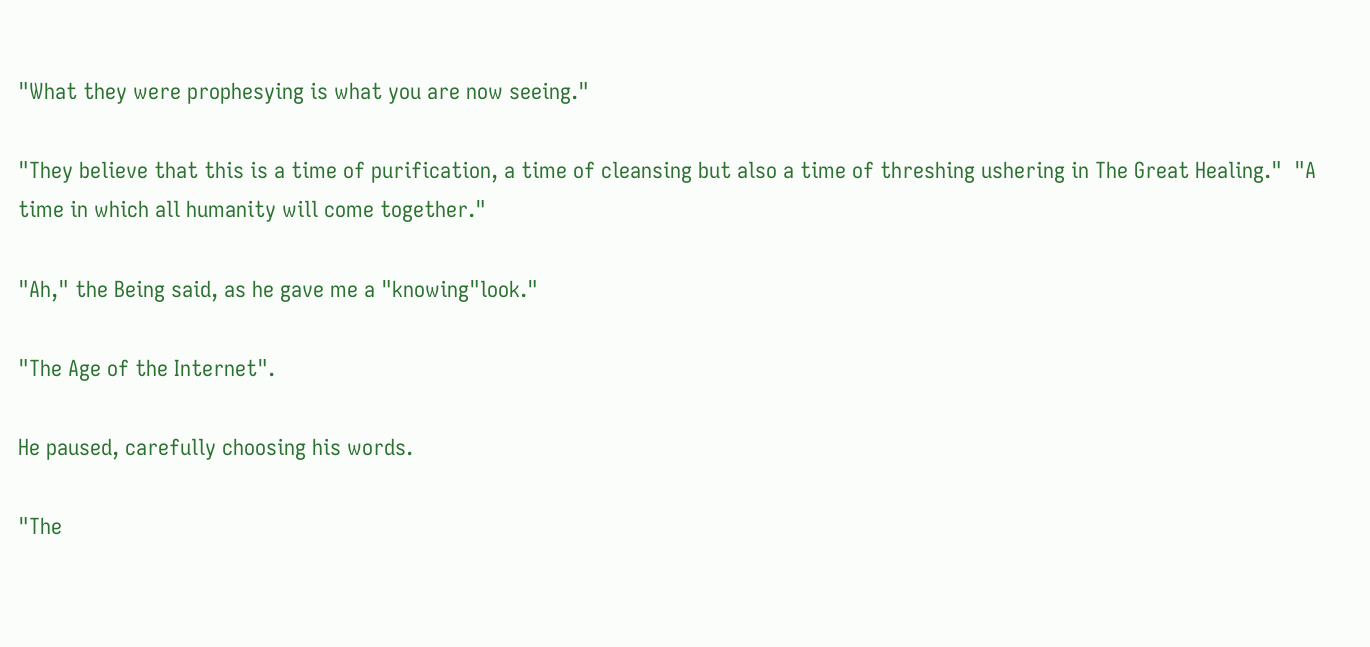"What they were prophesying is what you are now seeing."

"They believe that this is a time of purification, a time of cleansing but also a time of threshing ushering in The Great Healing."  "A time in which all humanity will come together."

"Ah," the Being said, as he gave me a "knowing"look."

"The Age of the Internet".

He paused, carefully choosing his words.

"The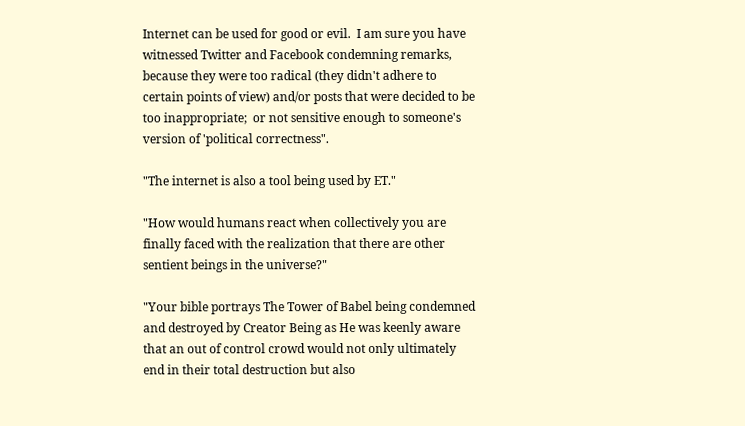Internet can be used for good or evil.  I am sure you have witnessed Twitter and Facebook condemning remarks, because they were too radical (they didn't adhere to certain points of view) and/or posts that were decided to be too inappropriate;  or not sensitive enough to someone's version of 'political correctness".

"The internet is also a tool being used by ET."

"How would humans react when collectively you are finally faced with the realization that there are other sentient beings in the universe?"

"Your bible portrays The Tower of Babel being condemned and destroyed by Creator Being as He was keenly aware that an out of control crowd would not only ultimately end in their total destruction but also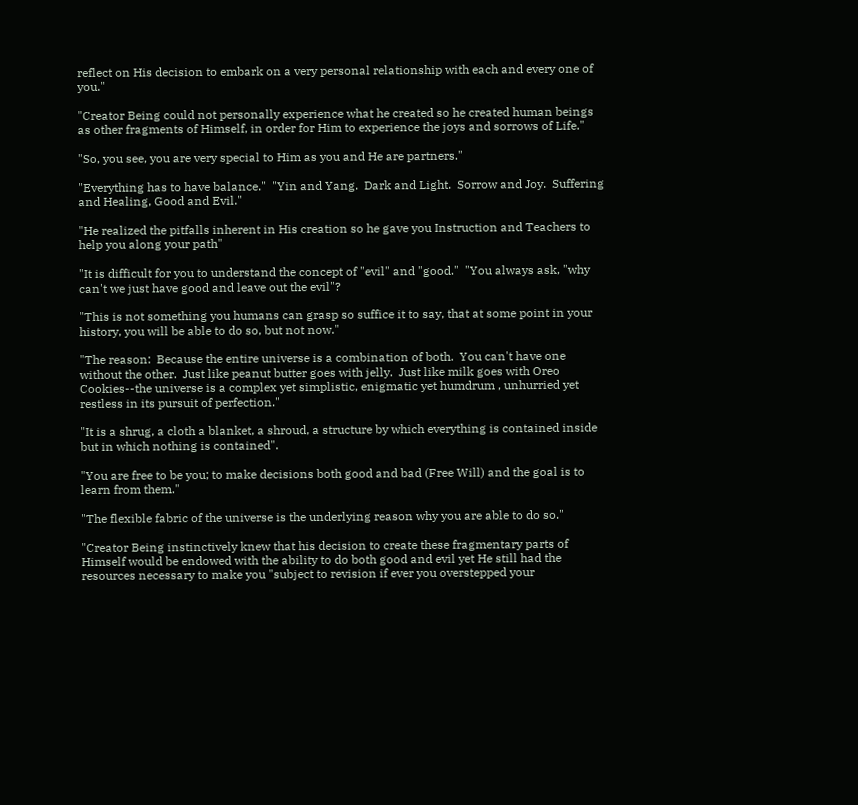reflect on His decision to embark on a very personal relationship with each and every one of you."

"Creator Being could not personally experience what he created so he created human beings as other fragments of Himself, in order for Him to experience the joys and sorrows of Life."

"So, you see, you are very special to Him as you and He are partners."

"Everything has to have balance."  "Yin and Yang.  Dark and Light.  Sorrow and Joy.  Suffering and Healing, Good and Evil."

"He realized the pitfalls inherent in His creation so he gave you Instruction and Teachers to help you along your path"

"It is difficult for you to understand the concept of "evil" and "good."  "You always ask, "why can't we just have good and leave out the evil"?

"This is not something you humans can grasp so suffice it to say, that at some point in your history, you will be able to do so, but not now."

"The reason:  Because the entire universe is a combination of both.  You can't have one without the other.  Just like peanut butter goes with jelly.  Just like milk goes with Oreo Cookies--the universe is a complex yet simplistic, enigmatic yet humdrum , unhurried yet restless in its pursuit of perfection."

"It is a shrug, a cloth a blanket, a shroud, a structure by which everything is contained inside but in which nothing is contained".

"You are free to be you; to make decisions both good and bad (Free Will) and the goal is to learn from them."

"The flexible fabric of the universe is the underlying reason why you are able to do so."

"Creator Being instinctively knew that his decision to create these fragmentary parts of Himself would be endowed with the ability to do both good and evil yet He still had the resources necessary to make you "subject to revision if ever you overstepped your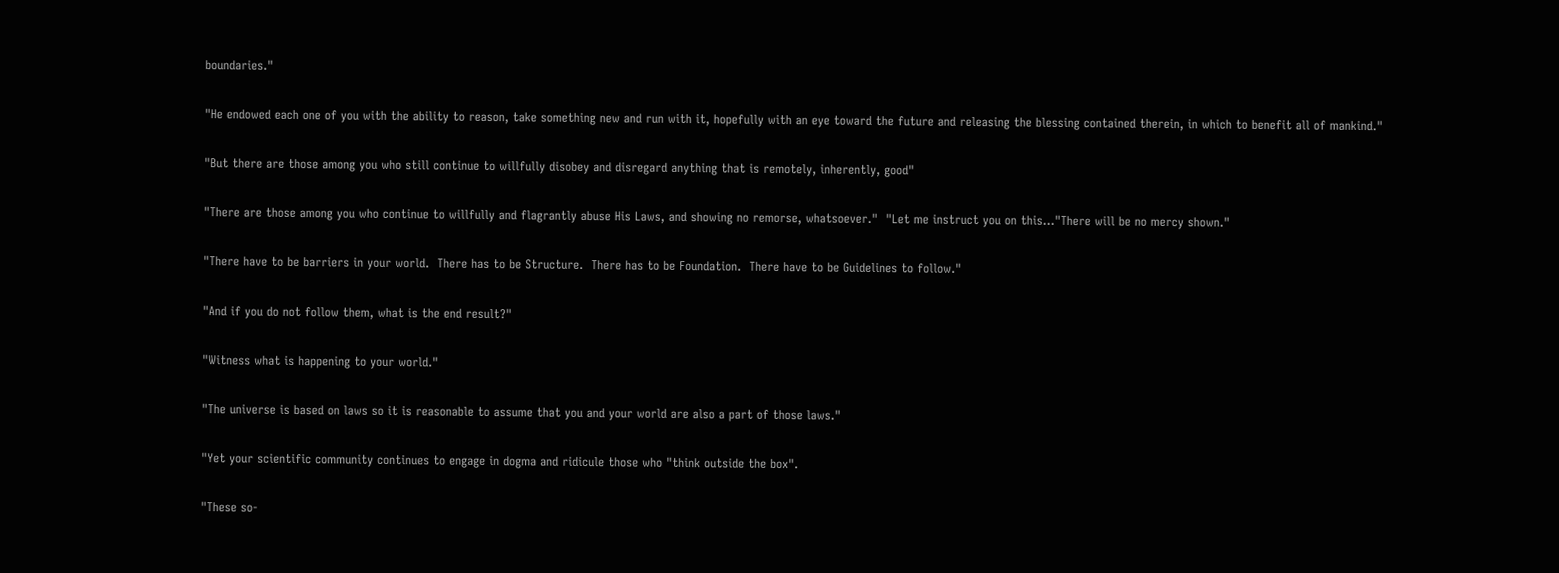boundaries."

"He endowed each one of you with the ability to reason, take something new and run with it, hopefully with an eye toward the future and releasing the blessing contained therein, in which to benefit all of mankind."

"But there are those among you who still continue to willfully disobey and disregard anything that is remotely, inherently, good"

"There are those among you who continue to willfully and flagrantly abuse His Laws, and showing no remorse, whatsoever."  "Let me instruct you on this..."There will be no mercy shown."

"There have to be barriers in your world.  There has to be Structure.  There has to be Foundation.  There have to be Guidelines to follow."

"And if you do not follow them, what is the end result?"

"Witness what is happening to your world."

"The universe is based on laws so it is reasonable to assume that you and your world are also a part of those laws."

"Yet your scientific community continues to engage in dogma and ridicule those who "think outside the box".

"These so-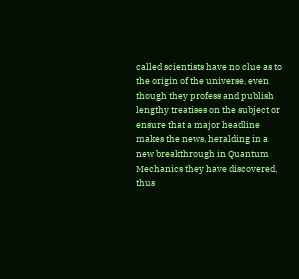called scientists have no clue as to the origin of the universe, even though they profess and publish lengthy treatises on the subject or ensure that a major headline makes the news, heralding in a new breakthrough in Quantum Mechanics they have discovered, thus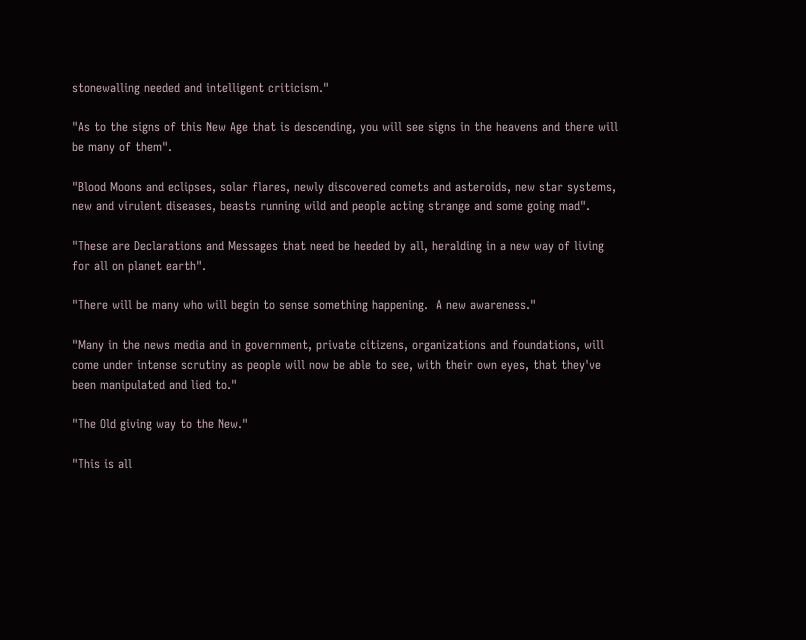stonewalling needed and intelligent criticism."

"As to the signs of this New Age that is descending, you will see signs in the heavens and there will be many of them".

"Blood Moons and eclipses, solar flares, newly discovered comets and asteroids, new star systems, new and virulent diseases, beasts running wild and people acting strange and some going mad".

"These are Declarations and Messages that need be heeded by all, heralding in a new way of living for all on planet earth".

"There will be many who will begin to sense something happening.  A new awareness."

"Many in the news media and in government, private citizens, organizations and foundations, will come under intense scrutiny as people will now be able to see, with their own eyes, that they've been manipulated and lied to."

"The Old giving way to the New."

"This is all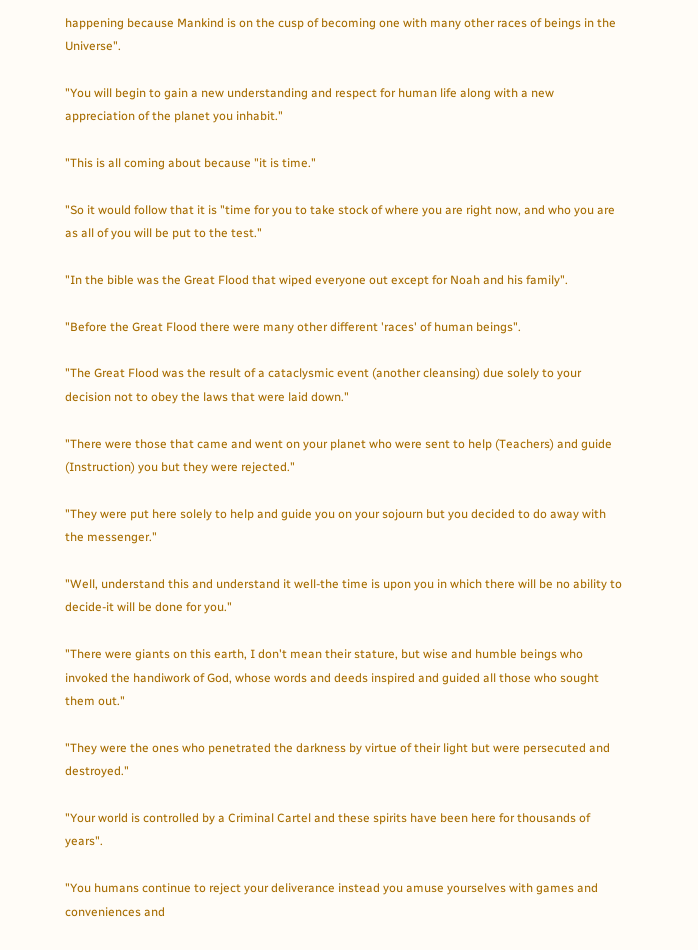happening because Mankind is on the cusp of becoming one with many other races of beings in the Universe".

"You will begin to gain a new understanding and respect for human life along with a new appreciation of the planet you inhabit."

"This is all coming about because "it is time."

"So it would follow that it is "time for you to take stock of where you are right now, and who you are as all of you will be put to the test."

"In the bible was the Great Flood that wiped everyone out except for Noah and his family".

"Before the Great Flood there were many other different 'races' of human beings".

"The Great Flood was the result of a cataclysmic event (another cleansing) due solely to your decision not to obey the laws that were laid down."

"There were those that came and went on your planet who were sent to help (Teachers) and guide (Instruction) you but they were rejected."

"They were put here solely to help and guide you on your sojourn but you decided to do away with the messenger."

"Well, understand this and understand it well-the time is upon you in which there will be no ability to decide-it will be done for you."

"There were giants on this earth, I don't mean their stature, but wise and humble beings who invoked the handiwork of God, whose words and deeds inspired and guided all those who sought them out."

"They were the ones who penetrated the darkness by virtue of their light but were persecuted and destroyed."

"Your world is controlled by a Criminal Cartel and these spirits have been here for thousands of years".

"You humans continue to reject your deliverance instead you amuse yourselves with games and conveniences and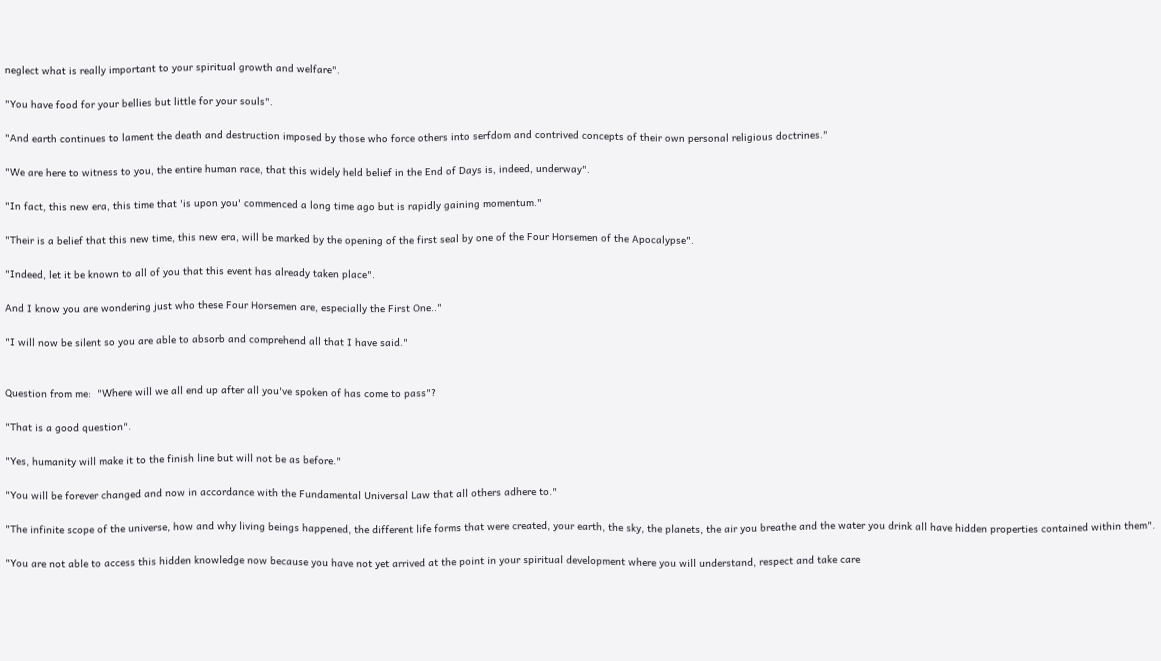neglect what is really important to your spiritual growth and welfare".

"You have food for your bellies but little for your souls".

"And earth continues to lament the death and destruction imposed by those who force others into serfdom and contrived concepts of their own personal religious doctrines."

"We are here to witness to you, the entire human race, that this widely held belief in the End of Days is, indeed, underway".

"In fact, this new era, this time that 'is upon you' commenced a long time ago but is rapidly gaining momentum."

"Their is a belief that this new time, this new era, will be marked by the opening of the first seal by one of the Four Horsemen of the Apocalypse".

"Indeed, let it be known to all of you that this event has already taken place".

And I know you are wondering just who these Four Horsemen are, especially the First One.."

"I will now be silent so you are able to absorb and comprehend all that I have said."


Question from me:  "Where will we all end up after all you've spoken of has come to pass"?

"That is a good question".

"Yes, humanity will make it to the finish line but will not be as before."

"You will be forever changed and now in accordance with the Fundamental Universal Law that all others adhere to."

"The infinite scope of the universe, how and why living beings happened, the different life forms that were created, your earth, the sky, the planets, the air you breathe and the water you drink all have hidden properties contained within them".

"You are not able to access this hidden knowledge now because you have not yet arrived at the point in your spiritual development where you will understand, respect and take care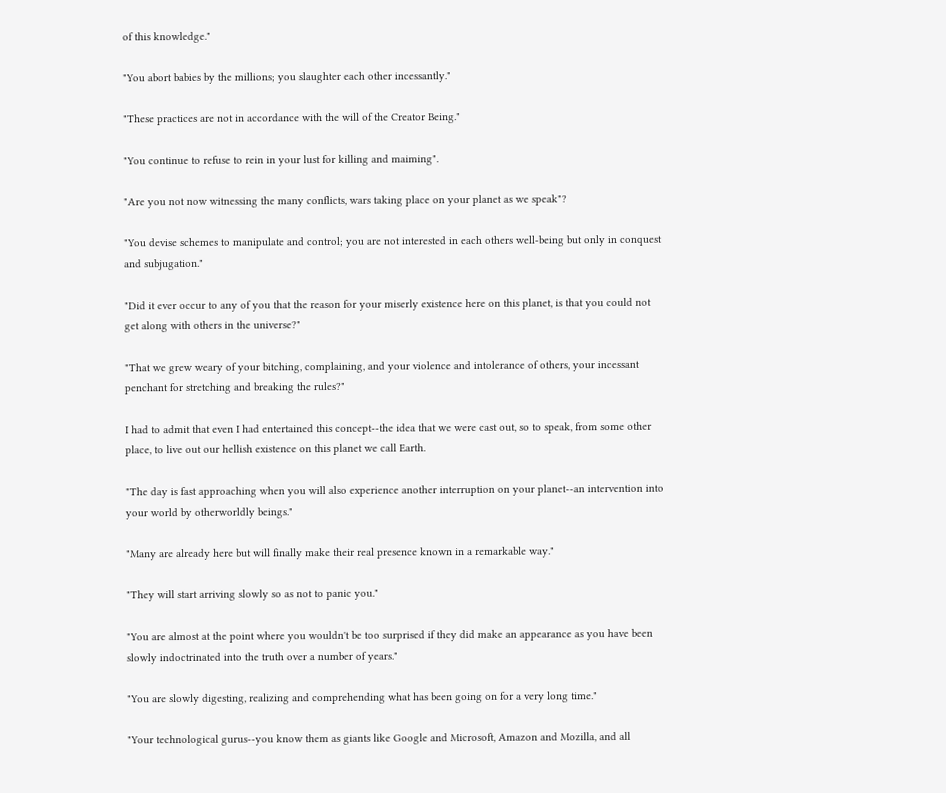of this knowledge."

"You abort babies by the millions; you slaughter each other incessantly."

"These practices are not in accordance with the will of the Creator Being."

"You continue to refuse to rein in your lust for killing and maiming".

"Are you not now witnessing the many conflicts, wars taking place on your planet as we speak"?

"You devise schemes to manipulate and control; you are not interested in each others well-being but only in conquest and subjugation."

"Did it ever occur to any of you that the reason for your miserly existence here on this planet, is that you could not get along with others in the universe?"

"That we grew weary of your bitching, complaining, and your violence and intolerance of others, your incessant penchant for stretching and breaking the rules?"

I had to admit that even I had entertained this concept--the idea that we were cast out, so to speak, from some other place, to live out our hellish existence on this planet we call Earth.

"The day is fast approaching when you will also experience another interruption on your planet--an intervention into your world by otherworldly beings."

"Many are already here but will finally make their real presence known in a remarkable way."

"They will start arriving slowly so as not to panic you."

"You are almost at the point where you wouldn't be too surprised if they did make an appearance as you have been slowly indoctrinated into the truth over a number of years."

"You are slowly digesting, realizing and comprehending what has been going on for a very long time."

"Your technological gurus--you know them as giants like Google and Microsoft, Amazon and Mozilla, and all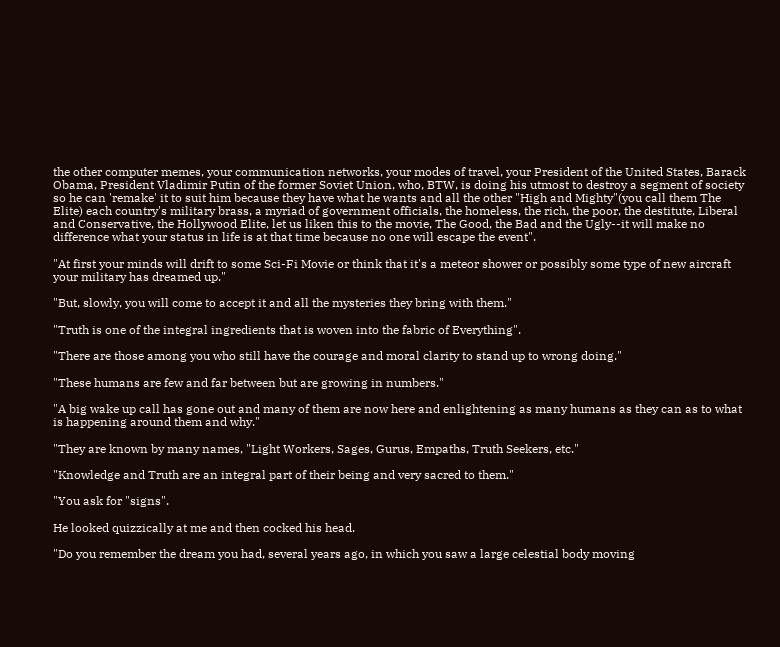the other computer memes, your communication networks, your modes of travel, your President of the United States, Barack Obama, President Vladimir Putin of the former Soviet Union, who, BTW, is doing his utmost to destroy a segment of society so he can 'remake' it to suit him because they have what he wants and all the other "High and Mighty"(you call them The Elite) each country's military brass, a myriad of government officials, the homeless, the rich, the poor, the destitute, Liberal and Conservative, the Hollywood Elite, let us liken this to the movie, The Good, the Bad and the Ugly--it will make no difference what your status in life is at that time because no one will escape the event".

"At first your minds will drift to some Sci-Fi Movie or think that it's a meteor shower or possibly some type of new aircraft your military has dreamed up."

"But, slowly, you will come to accept it and all the mysteries they bring with them."

"Truth is one of the integral ingredients that is woven into the fabric of Everything".

"There are those among you who still have the courage and moral clarity to stand up to wrong doing."

"These humans are few and far between but are growing in numbers."

"A big wake up call has gone out and many of them are now here and enlightening as many humans as they can as to what is happening around them and why."

"They are known by many names, "Light Workers, Sages, Gurus, Empaths, Truth Seekers, etc."

"Knowledge and Truth are an integral part of their being and very sacred to them."

"You ask for "signs".

He looked quizzically at me and then cocked his head.

"Do you remember the dream you had, several years ago, in which you saw a large celestial body moving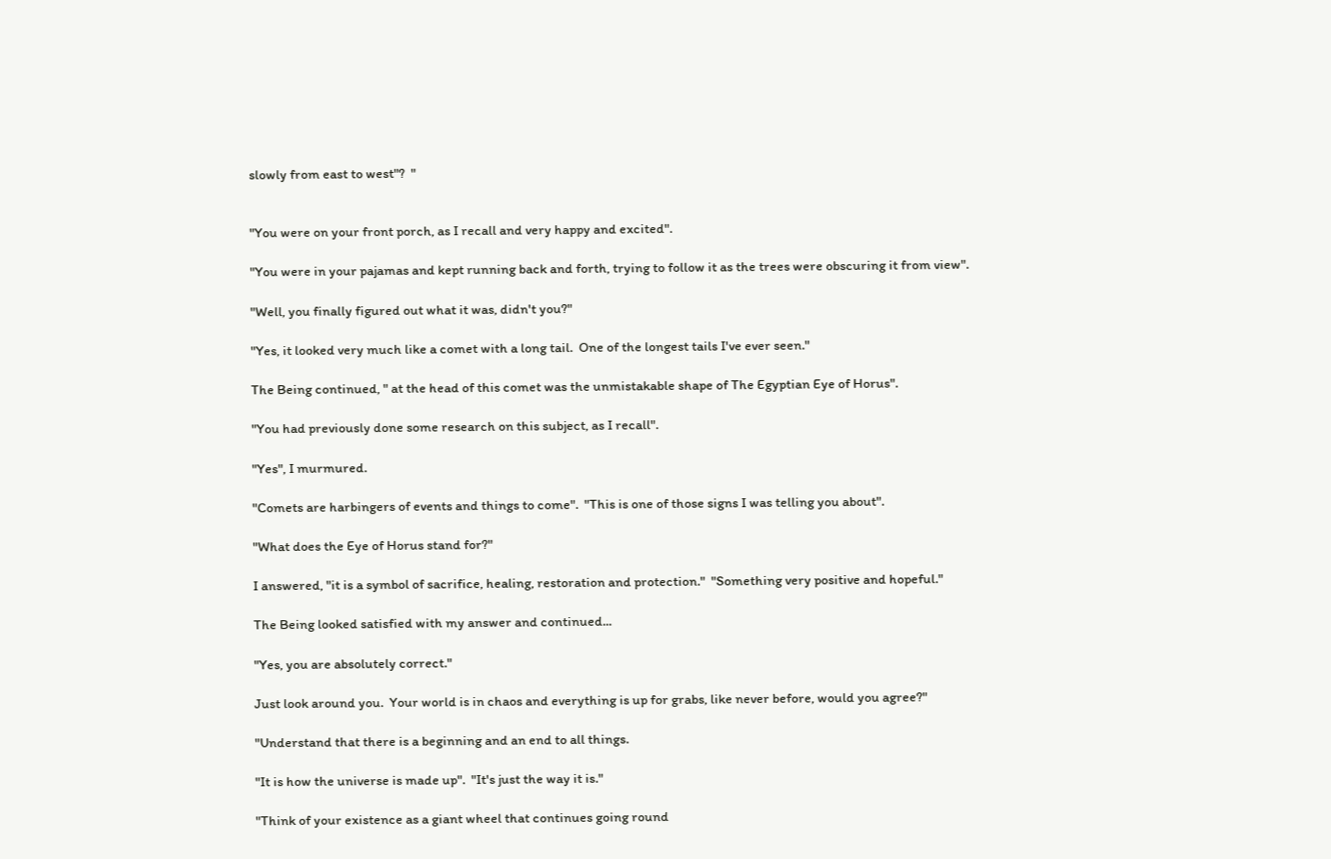slowly from east to west"?  "


"You were on your front porch, as I recall and very happy and excited".

"You were in your pajamas and kept running back and forth, trying to follow it as the trees were obscuring it from view".

"Well, you finally figured out what it was, didn't you?"

"Yes, it looked very much like a comet with a long tail.  One of the longest tails I've ever seen."

The Being continued, " at the head of this comet was the unmistakable shape of The Egyptian Eye of Horus".

"You had previously done some research on this subject, as I recall".

"Yes", I murmured.

"Comets are harbingers of events and things to come".  "This is one of those signs I was telling you about".

"What does the Eye of Horus stand for?"

I answered, "it is a symbol of sacrifice, healing, restoration and protection."  "Something very positive and hopeful."

The Being looked satisfied with my answer and continued...

"Yes, you are absolutely correct."

Just look around you.  Your world is in chaos and everything is up for grabs, like never before, would you agree?"

"Understand that there is a beginning and an end to all things.

"It is how the universe is made up".  "It's just the way it is."

"Think of your existence as a giant wheel that continues going round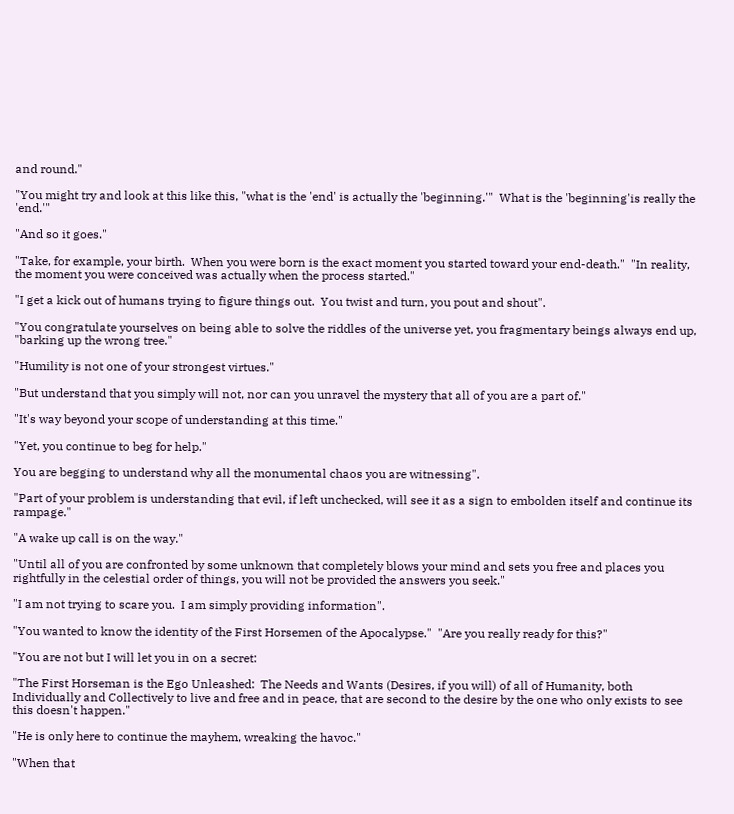and round."

"You might try and look at this like this, "what is the 'end' is actually the 'beginning.'"  What is the 'beginning'is really the 'end.'"

"And so it goes."

"Take, for example, your birth.  When you were born is the exact moment you started toward your end-death."  "In reality, the moment you were conceived was actually when the process started."

"I get a kick out of humans trying to figure things out.  You twist and turn, you pout and shout".

"You congratulate yourselves on being able to solve the riddles of the universe yet, you fragmentary beings always end up, "barking up the wrong tree."

"Humility is not one of your strongest virtues."

"But understand that you simply will not, nor can you unravel the mystery that all of you are a part of."

"It's way beyond your scope of understanding at this time."

"Yet, you continue to beg for help."

You are begging to understand why all the monumental chaos you are witnessing".

"Part of your problem is understanding that evil, if left unchecked, will see it as a sign to embolden itself and continue its rampage."

"A wake up call is on the way."

"Until all of you are confronted by some unknown that completely blows your mind and sets you free and places you rightfully in the celestial order of things, you will not be provided the answers you seek."

"I am not trying to scare you.  I am simply providing information".

"You wanted to know the identity of the First Horsemen of the Apocalypse."  "Are you really ready for this?"

"You are not but I will let you in on a secret:

"The First Horseman is the Ego Unleashed:  The Needs and Wants (Desires, if you will) of all of Humanity, both Individually and Collectively to live and free and in peace, that are second to the desire by the one who only exists to see this doesn't happen."

"He is only here to continue the mayhem, wreaking the havoc."

"When that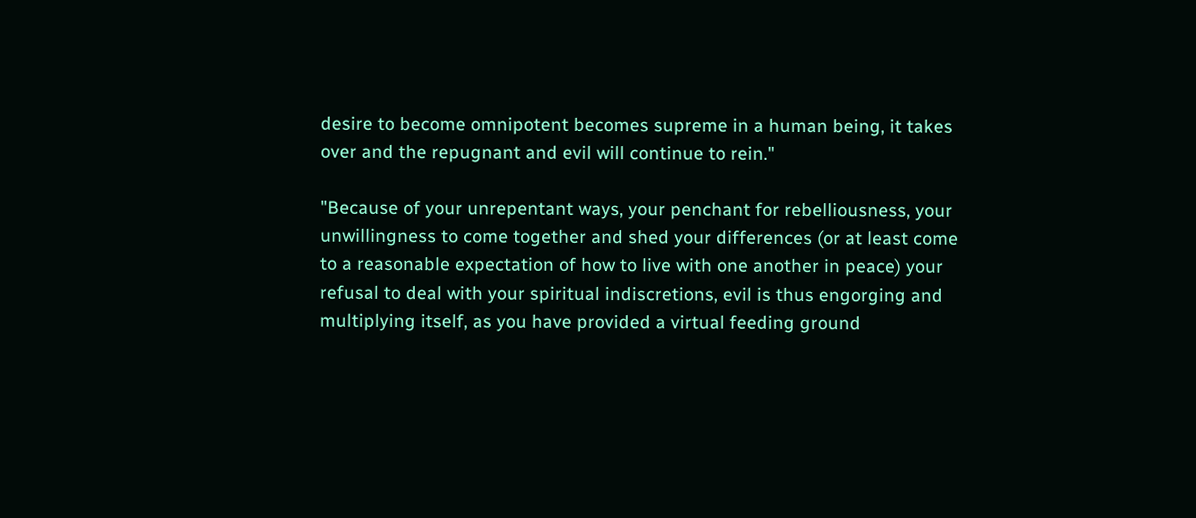desire to become omnipotent becomes supreme in a human being, it takes over and the repugnant and evil will continue to rein."

"Because of your unrepentant ways, your penchant for rebelliousness, your unwillingness to come together and shed your differences (or at least come to a reasonable expectation of how to live with one another in peace) your refusal to deal with your spiritual indiscretions, evil is thus engorging and multiplying itself, as you have provided a virtual feeding ground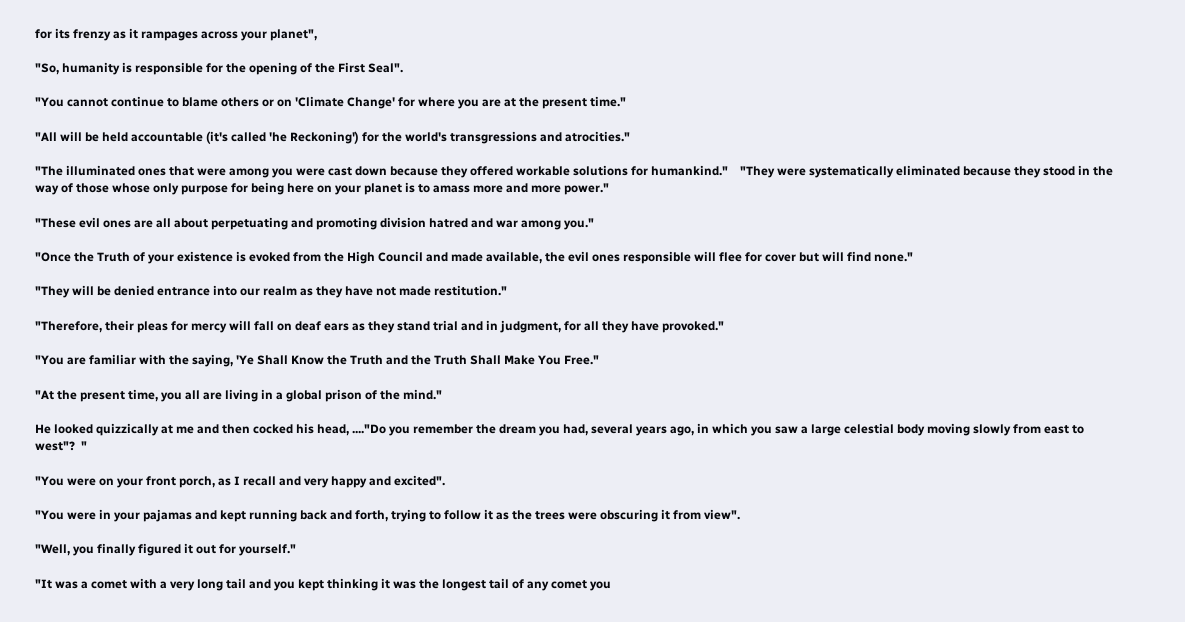for its frenzy as it rampages across your planet",

"So, humanity is responsible for the opening of the First Seal".

"You cannot continue to blame others or on 'Climate Change' for where you are at the present time."

"All will be held accountable (it's called 'he Reckoning') for the world's transgressions and atrocities."

"The illuminated ones that were among you were cast down because they offered workable solutions for humankind."    "They were systematically eliminated because they stood in the way of those whose only purpose for being here on your planet is to amass more and more power."

"These evil ones are all about perpetuating and promoting division hatred and war among you."

"Once the Truth of your existence is evoked from the High Council and made available, the evil ones responsible will flee for cover but will find none."

"They will be denied entrance into our realm as they have not made restitution."

"Therefore, their pleas for mercy will fall on deaf ears as they stand trial and in judgment, for all they have provoked."

"You are familiar with the saying, 'Ye Shall Know the Truth and the Truth Shall Make You Free."

"At the present time, you all are living in a global prison of the mind."

He looked quizzically at me and then cocked his head, ...."Do you remember the dream you had, several years ago, in which you saw a large celestial body moving slowly from east to west"?  "

"You were on your front porch, as I recall and very happy and excited".

"You were in your pajamas and kept running back and forth, trying to follow it as the trees were obscuring it from view".

"Well, you finally figured it out for yourself."

"It was a comet with a very long tail and you kept thinking it was the longest tail of any comet you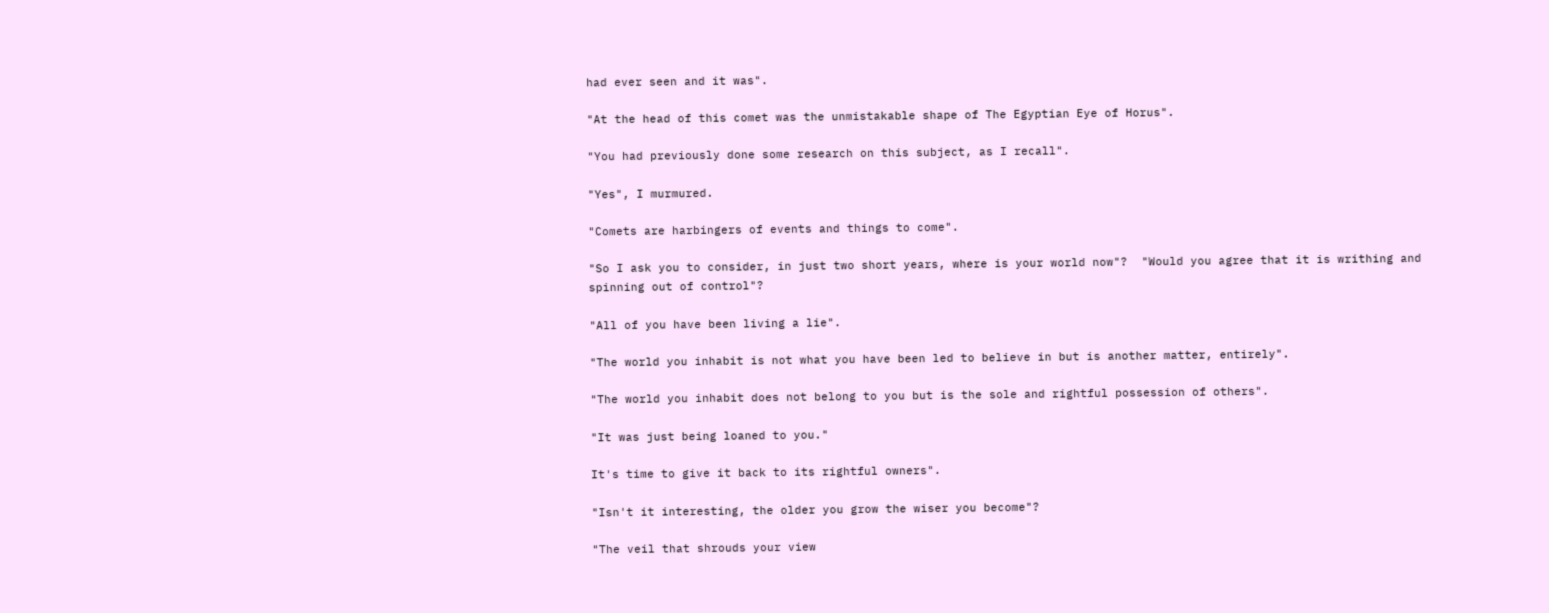had ever seen and it was".

"At the head of this comet was the unmistakable shape of The Egyptian Eye of Horus".

"You had previously done some research on this subject, as I recall".

"Yes", I murmured.

"Comets are harbingers of events and things to come".

"So I ask you to consider, in just two short years, where is your world now"?  "Would you agree that it is writhing and spinning out of control"?

"All of you have been living a lie".

"The world you inhabit is not what you have been led to believe in but is another matter, entirely".

"The world you inhabit does not belong to you but is the sole and rightful possession of others".

"It was just being loaned to you."

It's time to give it back to its rightful owners".

"Isn't it interesting, the older you grow the wiser you become"?

"The veil that shrouds your view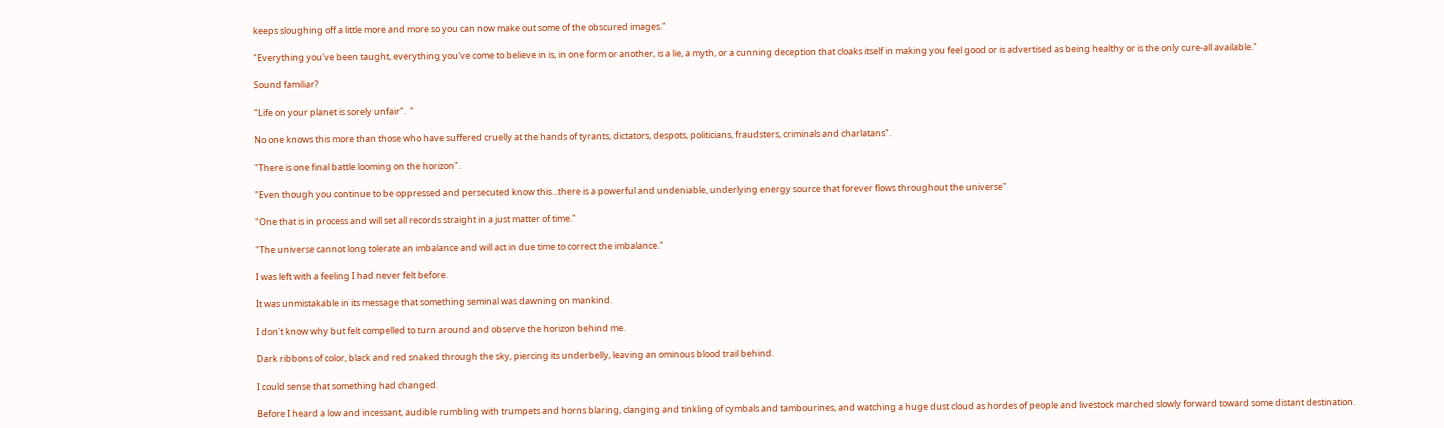keeps sloughing off a little more and more so you can now make out some of the obscured images."

"Everything you've been taught, everything you've come to believe in is, in one form or another, is a lie, a myth, or a cunning deception that cloaks itself in making you feel good or is advertised as being healthy or is the only cure-all available."

Sound familiar?

"Life on your planet is sorely unfair".  "

No one knows this more than those who have suffered cruelly at the hands of tyrants, dictators, despots, politicians, fraudsters, criminals and charlatans".

"There is one final battle looming on the horizon".

"Even though you continue to be oppressed and persecuted know this...there is a powerful and undeniable, underlying energy source that forever flows throughout the universe"

"One that is in process and will set all records straight in a just matter of time."

"The universe cannot long tolerate an imbalance and will act in due time to correct the imbalance."

I was left with a feeling I had never felt before.

It was unmistakable in its message that something seminal was dawning on mankind.

I don't know why but felt compelled to turn around and observe the horizon behind me.

Dark ribbons of color, black and red snaked through the sky, piercing its underbelly, leaving an ominous blood trail behind.

I could sense that something had changed.

Before I heard a low and incessant, audible rumbling with trumpets and horns blaring, clanging and tinkling of cymbals and tambourines, and watching a huge dust cloud as hordes of people and livestock marched slowly forward toward some distant destination.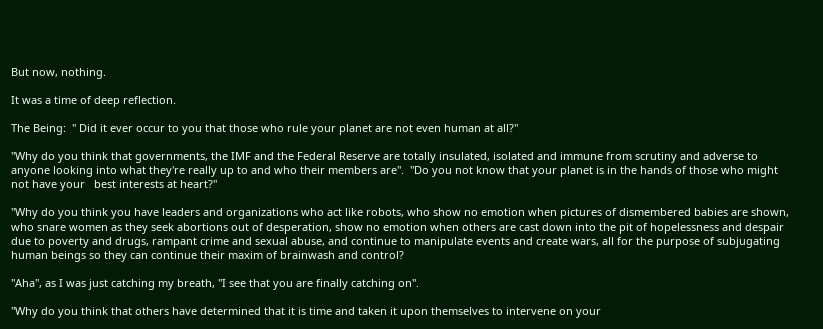But now, nothing.

It was a time of deep reflection.

The Being:  " Did it ever occur to you that those who rule your planet are not even human at all?"

"Why do you think that governments, the IMF and the Federal Reserve are totally insulated, isolated and immune from scrutiny and adverse to anyone looking into what they're really up to and who their members are".  "Do you not know that your planet is in the hands of those who might not have your   best interests at heart?"

"Why do you think you have leaders and organizations who act like robots, who show no emotion when pictures of dismembered babies are shown, who snare women as they seek abortions out of desperation, show no emotion when others are cast down into the pit of hopelessness and despair due to poverty and drugs, rampant crime and sexual abuse, and continue to manipulate events and create wars, all for the purpose of subjugating human beings so they can continue their maxim of brainwash and control?

"Aha", as I was just catching my breath, "I see that you are finally catching on".

"Why do you think that others have determined that it is time and taken it upon themselves to intervene on your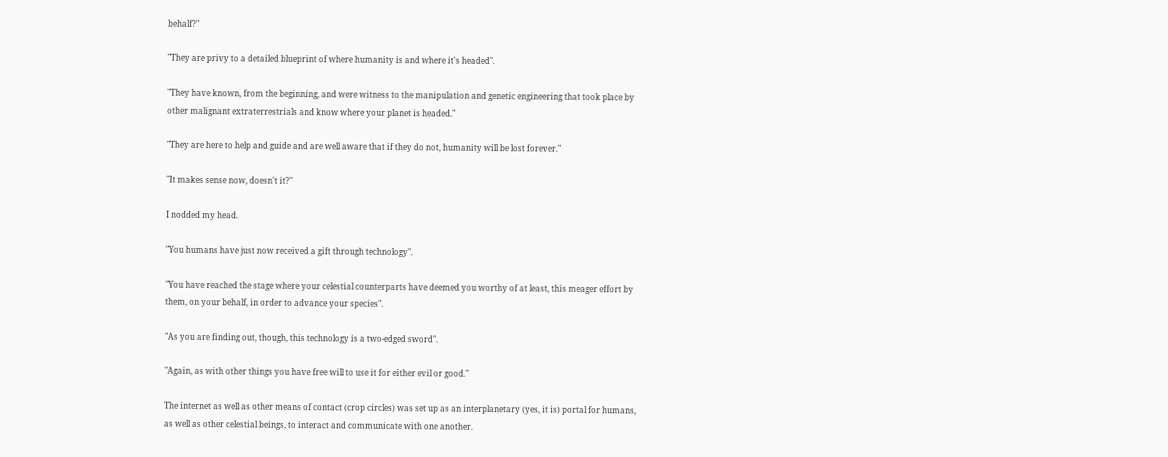behalf?"

"They are privy to a detailed blueprint of where humanity is and where it's headed".

"They have known, from the beginning, and were witness to the manipulation and genetic engineering that took place by other malignant extraterrestrials and know where your planet is headed."

"They are here to help and guide and are well aware that if they do not, humanity will be lost forever."

"It makes sense now, doesn't it?"

I nodded my head.

"You humans have just now received a gift through technology".

"You have reached the stage where your celestial counterparts have deemed you worthy of at least, this meager effort by them, on your behalf, in order to advance your species".

"As you are finding out, though, this technology is a two-edged sword".

"Again, as with other things you have free will to use it for either evil or good."

The internet as well as other means of contact (crop circles) was set up as an interplanetary (yes, it is) portal for humans, as well as other celestial beings, to interact and communicate with one another.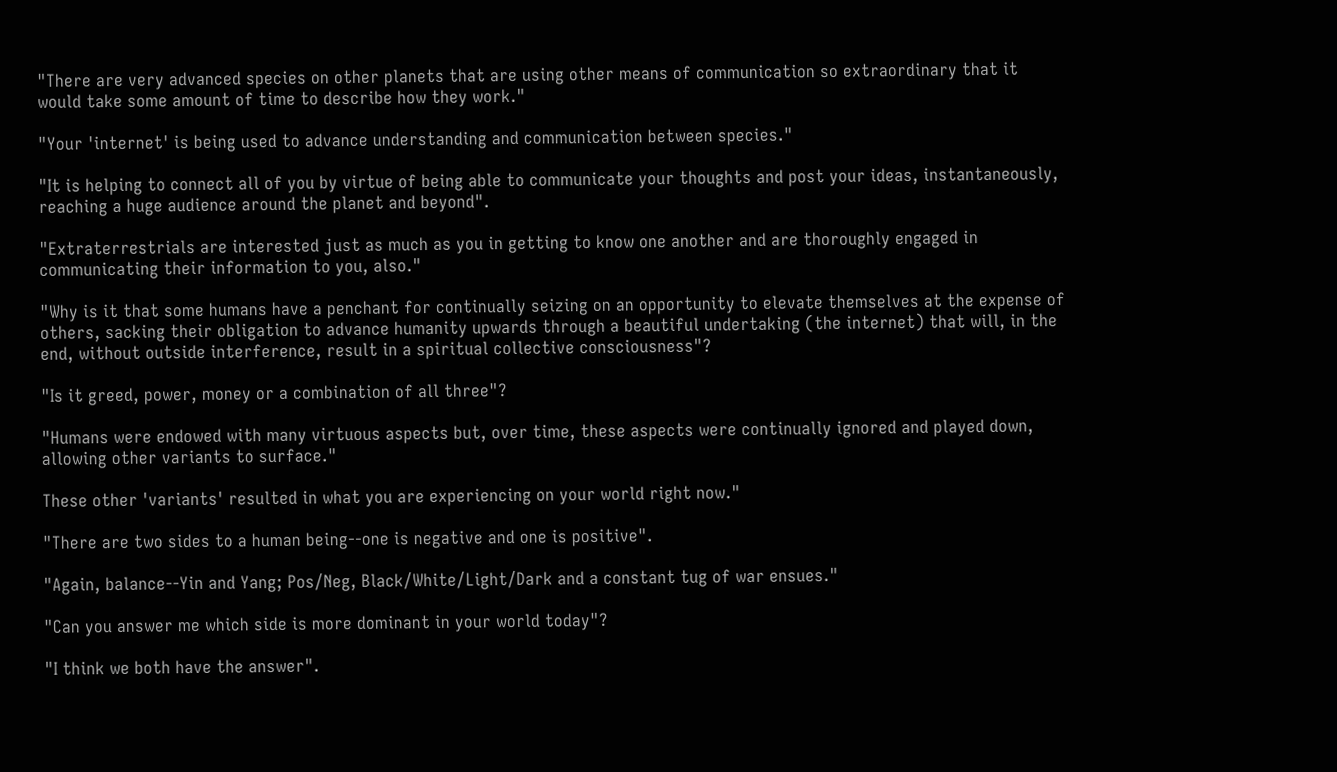"There are very advanced species on other planets that are using other means of communication so extraordinary that it would take some amount of time to describe how they work."

"Your 'internet' is being used to advance understanding and communication between species."

"It is helping to connect all of you by virtue of being able to communicate your thoughts and post your ideas, instantaneously, reaching a huge audience around the planet and beyond".

"Extraterrestrials are interested just as much as you in getting to know one another and are thoroughly engaged in communicating their information to you, also."

"Why is it that some humans have a penchant for continually seizing on an opportunity to elevate themselves at the expense of others, sacking their obligation to advance humanity upwards through a beautiful undertaking (the internet) that will, in the end, without outside interference, result in a spiritual collective consciousness"?

"Is it greed, power, money or a combination of all three"?

"Humans were endowed with many virtuous aspects but, over time, these aspects were continually ignored and played down, allowing other variants to surface."

These other 'variants' resulted in what you are experiencing on your world right now."

"There are two sides to a human being--one is negative and one is positive".

"Again, balance--Yin and Yang; Pos/Neg, Black/White/Light/Dark and a constant tug of war ensues."

"Can you answer me which side is more dominant in your world today"?

"I think we both have the answer".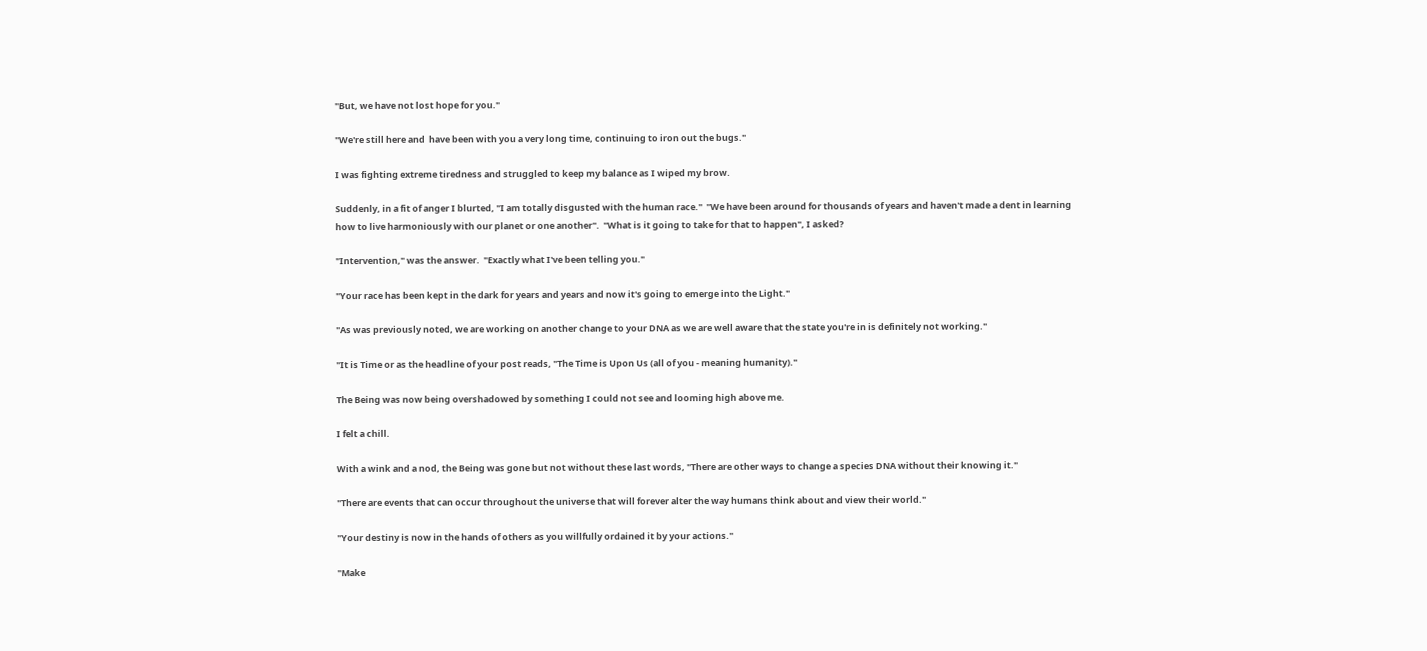"But, we have not lost hope for you."

"We're still here and  have been with you a very long time, continuing to iron out the bugs."

I was fighting extreme tiredness and struggled to keep my balance as I wiped my brow.

Suddenly, in a fit of anger I blurted, "I am totally disgusted with the human race."  "We have been around for thousands of years and haven't made a dent in learning how to live harmoniously with our planet or one another".  "What is it going to take for that to happen", I asked?

"Intervention," was the answer.  "Exactly what I've been telling you."

"Your race has been kept in the dark for years and years and now it's going to emerge into the Light."

"As was previously noted, we are working on another change to your DNA as we are well aware that the state you're in is definitely not working."

"It is Time or as the headline of your post reads, "The Time is Upon Us (all of you - meaning humanity)."

The Being was now being overshadowed by something I could not see and looming high above me.

I felt a chill.

With a wink and a nod, the Being was gone but not without these last words, "There are other ways to change a species DNA without their knowing it."

"There are events that can occur throughout the universe that will forever alter the way humans think about and view their world."

"Your destiny is now in the hands of others as you willfully ordained it by your actions."

"Make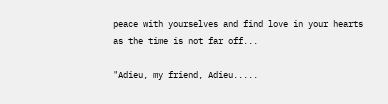peace with yourselves and find love in your hearts as the time is not far off...

"Adieu, my friend, Adieu.....